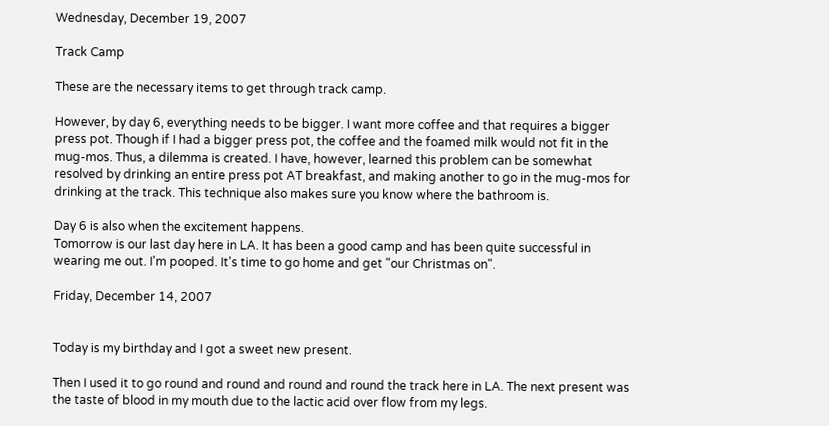Wednesday, December 19, 2007

Track Camp

These are the necessary items to get through track camp.

However, by day 6, everything needs to be bigger. I want more coffee and that requires a bigger press pot. Though if I had a bigger press pot, the coffee and the foamed milk would not fit in the mug-mos. Thus, a dilemma is created. I have, however, learned this problem can be somewhat resolved by drinking an entire press pot AT breakfast, and making another to go in the mug-mos for drinking at the track. This technique also makes sure you know where the bathroom is.

Day 6 is also when the excitement happens.
Tomorrow is our last day here in LA. It has been a good camp and has been quite successful in wearing me out. I'm pooped. It's time to go home and get "our Christmas on".

Friday, December 14, 2007


Today is my birthday and I got a sweet new present.

Then I used it to go round and round and round and round the track here in LA. The next present was the taste of blood in my mouth due to the lactic acid over flow from my legs.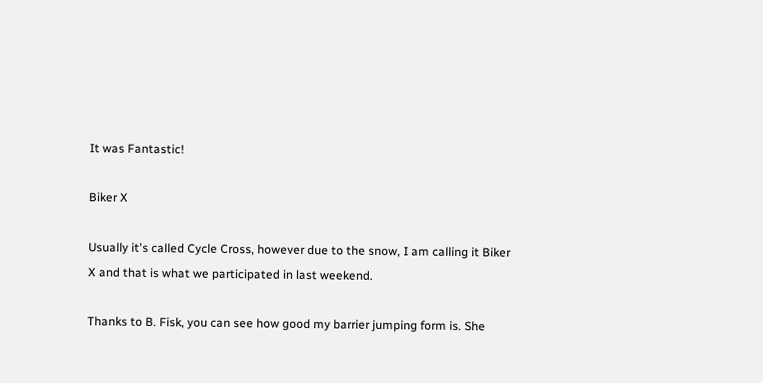It was Fantastic!

Biker X

Usually it's called Cycle Cross, however due to the snow, I am calling it Biker X and that is what we participated in last weekend.

Thanks to B. Fisk, you can see how good my barrier jumping form is. She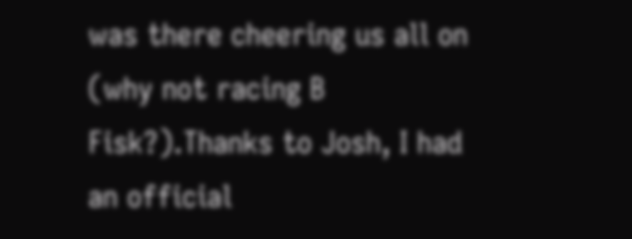was there cheering us all on (why not racing B Fisk?).Thanks to Josh, I had an official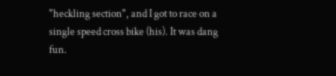"heckling section", and I got to race on a single speed cross bike (his). It was dang fun.